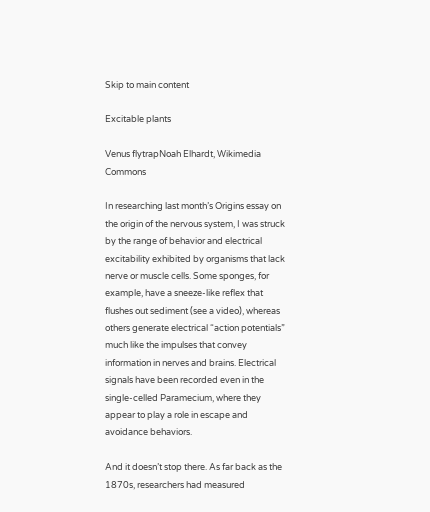Skip to main content

Excitable plants

Venus flytrapNoah Elhardt, Wikimedia Commons

In researching last month’s Origins essay on the origin of the nervous system, I was struck by the range of behavior and electrical excitability exhibited by organisms that lack nerve or muscle cells. Some sponges, for example, have a sneeze-like reflex that flushes out sediment (see a video), whereas others generate electrical “action potentials” much like the impulses that convey information in nerves and brains. Electrical signals have been recorded even in the single-celled Paramecium, where they appear to play a role in escape and avoidance behaviors.

And it doesn’t stop there. As far back as the 1870s, researchers had measured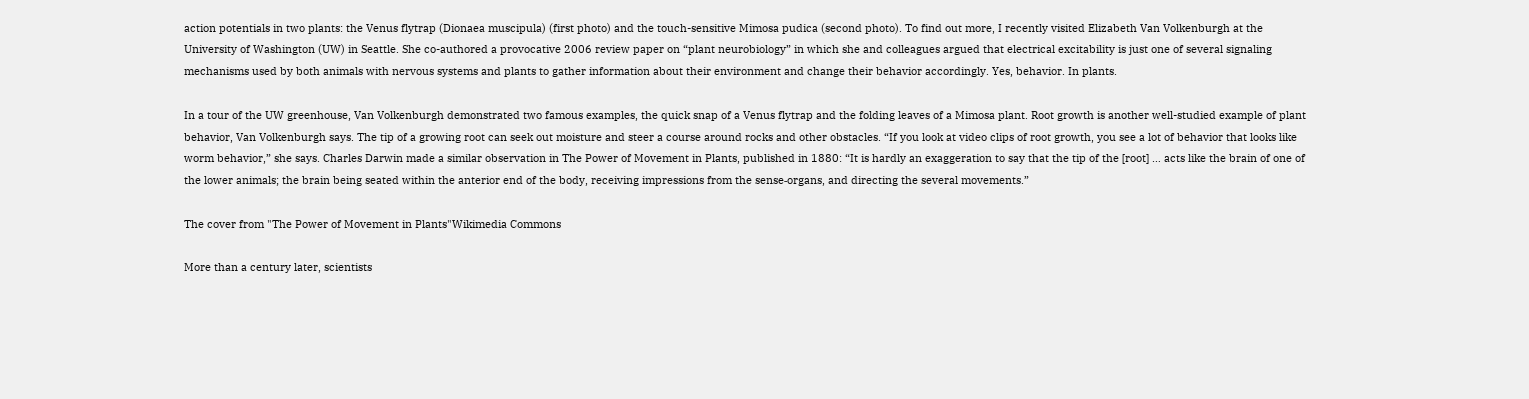action potentials in two plants: the Venus flytrap (Dionaea muscipula) (first photo) and the touch-sensitive Mimosa pudica (second photo). To find out more, I recently visited Elizabeth Van Volkenburgh at the University of Washington (UW) in Seattle. She co-authored a provocative 2006 review paper on “plant neurobiology” in which she and colleagues argued that electrical excitability is just one of several signaling mechanisms used by both animals with nervous systems and plants to gather information about their environment and change their behavior accordingly. Yes, behavior. In plants.

In a tour of the UW greenhouse, Van Volkenburgh demonstrated two famous examples, the quick snap of a Venus flytrap and the folding leaves of a Mimosa plant. Root growth is another well-studied example of plant behavior, Van Volkenburgh says. The tip of a growing root can seek out moisture and steer a course around rocks and other obstacles. “If you look at video clips of root growth, you see a lot of behavior that looks like worm behavior,” she says. Charles Darwin made a similar observation in The Power of Movement in Plants, published in 1880: “It is hardly an exaggeration to say that the tip of the [root] … acts like the brain of one of the lower animals; the brain being seated within the anterior end of the body, receiving impressions from the sense‑organs, and directing the several movements.”

The cover from "The Power of Movement in Plants"Wikimedia Commons

More than a century later, scientists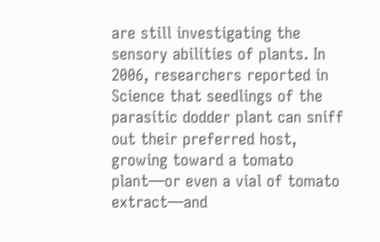are still investigating the sensory abilities of plants. In 2006, researchers reported in Science that seedlings of the parasitic dodder plant can sniff out their preferred host, growing toward a tomato plant—or even a vial of tomato extract—and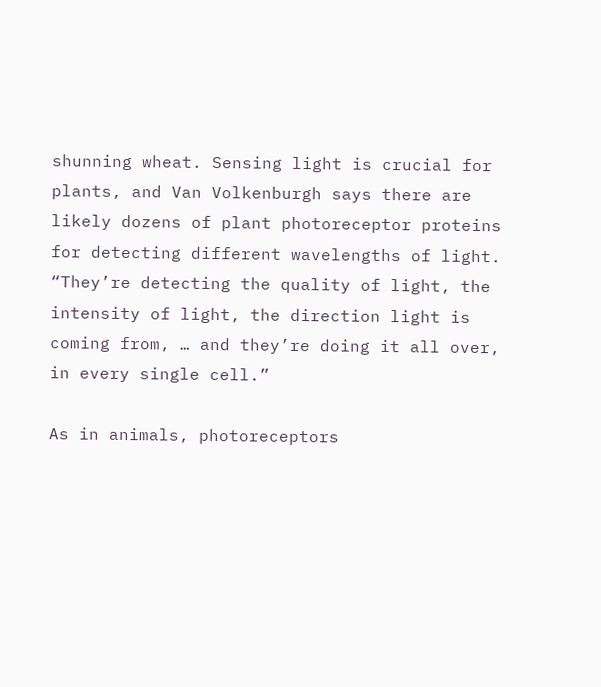shunning wheat. Sensing light is crucial for plants, and Van Volkenburgh says there are likely dozens of plant photoreceptor proteins for detecting different wavelengths of light. “They’re detecting the quality of light, the intensity of light, the direction light is coming from, … and they’re doing it all over, in every single cell.”

As in animals, photoreceptors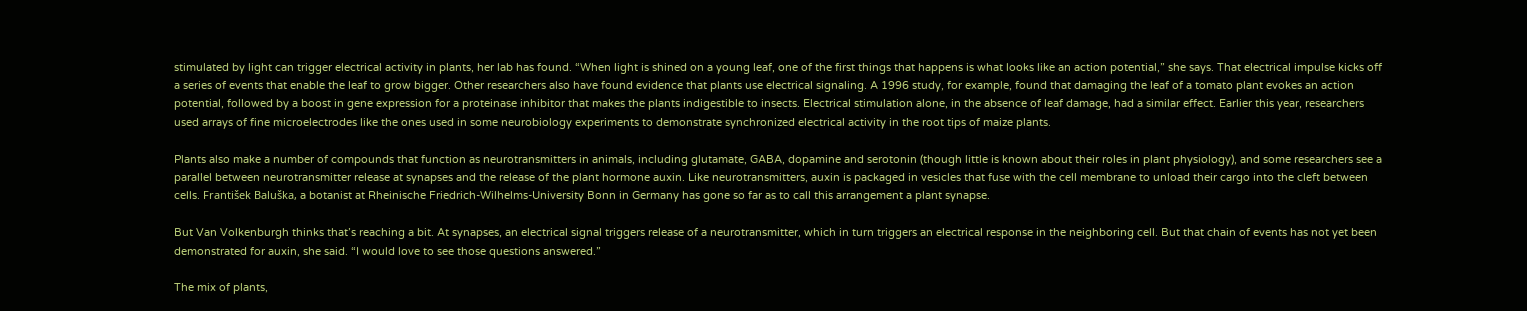stimulated by light can trigger electrical activity in plants, her lab has found. “When light is shined on a young leaf, one of the first things that happens is what looks like an action potential,” she says. That electrical impulse kicks off a series of events that enable the leaf to grow bigger. Other researchers also have found evidence that plants use electrical signaling. A 1996 study, for example, found that damaging the leaf of a tomato plant evokes an action potential, followed by a boost in gene expression for a proteinase inhibitor that makes the plants indigestible to insects. Electrical stimulation alone, in the absence of leaf damage, had a similar effect. Earlier this year, researchers used arrays of fine microelectrodes like the ones used in some neurobiology experiments to demonstrate synchronized electrical activity in the root tips of maize plants.

Plants also make a number of compounds that function as neurotransmitters in animals, including glutamate, GABA, dopamine and serotonin (though little is known about their roles in plant physiology), and some researchers see a parallel between neurotransmitter release at synapses and the release of the plant hormone auxin. Like neurotransmitters, auxin is packaged in vesicles that fuse with the cell membrane to unload their cargo into the cleft between cells. František Baluška, a botanist at Rheinische Friedrich-Wilhelms-University Bonn in Germany has gone so far as to call this arrangement a plant synapse.

But Van Volkenburgh thinks that’s reaching a bit. At synapses, an electrical signal triggers release of a neurotransmitter, which in turn triggers an electrical response in the neighboring cell. But that chain of events has not yet been demonstrated for auxin, she said. “I would love to see those questions answered.”

The mix of plants,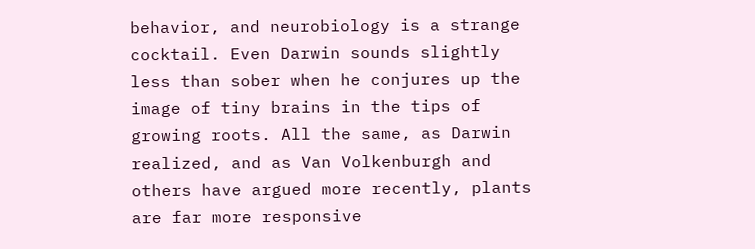behavior, and neurobiology is a strange cocktail. Even Darwin sounds slightly less than sober when he conjures up the image of tiny brains in the tips of growing roots. All the same, as Darwin realized, and as Van Volkenburgh and others have argued more recently, plants are far more responsive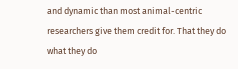and dynamic than most animal-centric researchers give them credit for. That they do what they do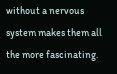without a nervous system makes them all the more fascinating.